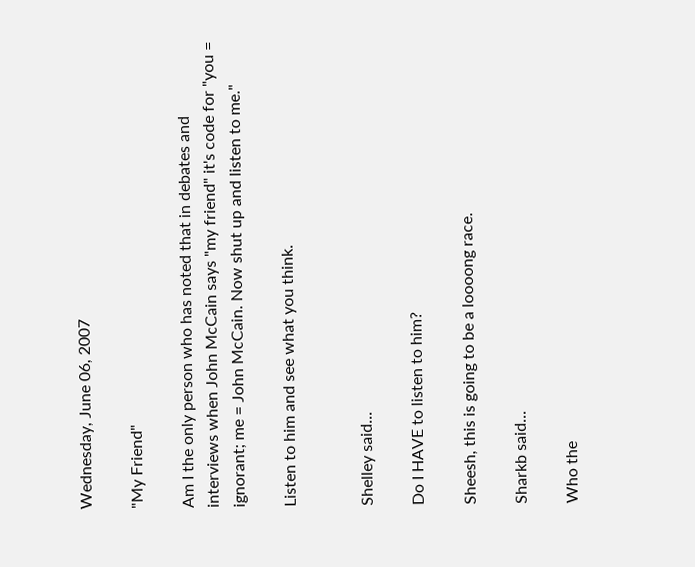Wednesday, June 06, 2007

"My Friend"

Am I the only person who has noted that in debates and interviews when John McCain says "my friend" it's code for "you = ignorant; me = John McCain. Now shut up and listen to me."

Listen to him and see what you think.


Shelley said...

Do I HAVE to listen to him?

Sheesh, this is going to be a loooong race.

Sharkb said...

Who the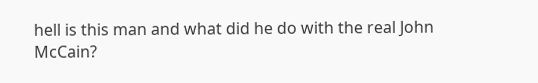hell is this man and what did he do with the real John McCain?